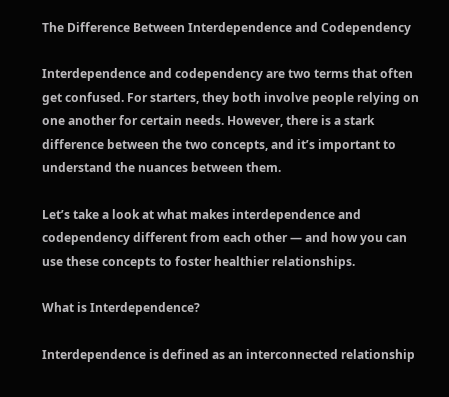The Difference Between Interdependence and Codependency

Interdependence and codependency are two terms that often get confused. For starters, they both involve people relying on one another for certain needs. However, there is a stark difference between the two concepts, and it’s important to understand the nuances between them.

Let’s take a look at what makes interdependence and codependency different from each other — and how you can use these concepts to foster healthier relationships.

What is Interdependence?

Interdependence is defined as an interconnected relationship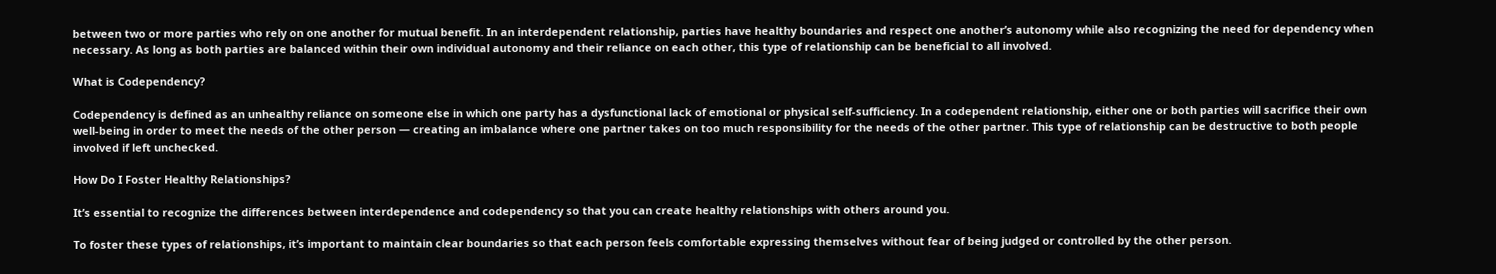between two or more parties who rely on one another for mutual benefit. In an interdependent relationship, parties have healthy boundaries and respect one another’s autonomy while also recognizing the need for dependency when necessary. As long as both parties are balanced within their own individual autonomy and their reliance on each other, this type of relationship can be beneficial to all involved.

What is Codependency?

Codependency is defined as an unhealthy reliance on someone else in which one party has a dysfunctional lack of emotional or physical self-sufficiency. In a codependent relationship, either one or both parties will sacrifice their own well-being in order to meet the needs of the other person — creating an imbalance where one partner takes on too much responsibility for the needs of the other partner. This type of relationship can be destructive to both people involved if left unchecked.

How Do I Foster Healthy Relationships?

It’s essential to recognize the differences between interdependence and codependency so that you can create healthy relationships with others around you.

To foster these types of relationships, it’s important to maintain clear boundaries so that each person feels comfortable expressing themselves without fear of being judged or controlled by the other person.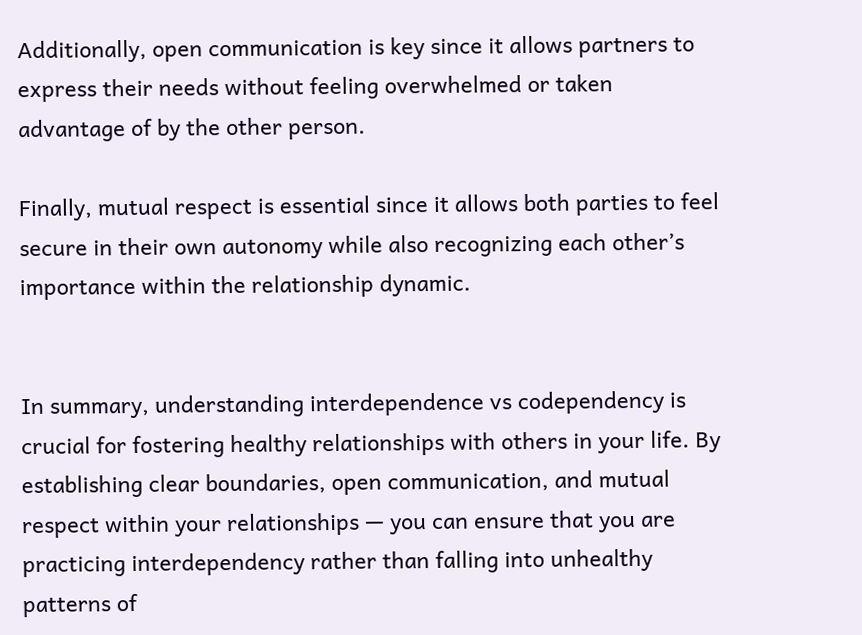Additionally, open communication is key since it allows partners to express their needs without feeling overwhelmed or taken advantage of by the other person.

Finally, mutual respect is essential since it allows both parties to feel secure in their own autonomy while also recognizing each other’s importance within the relationship dynamic.


In summary, understanding interdependence vs codependency is crucial for fostering healthy relationships with others in your life. By establishing clear boundaries, open communication, and mutual respect within your relationships — you can ensure that you are practicing interdependency rather than falling into unhealthy patterns of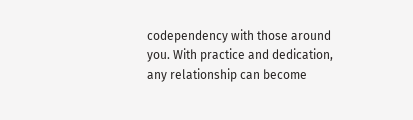codependency with those around you. With practice and dedication, any relationship can become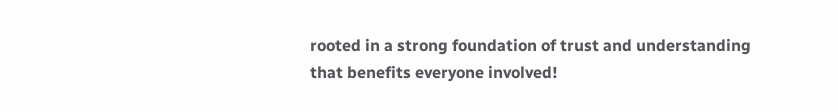rooted in a strong foundation of trust and understanding that benefits everyone involved!